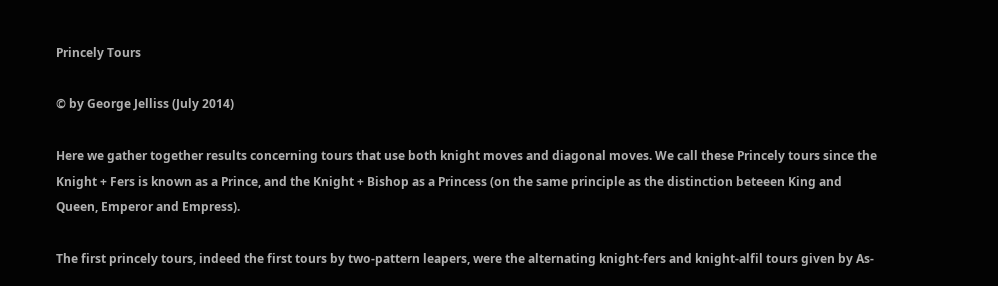Princely Tours

© by George Jelliss (July 2014)

Here we gather together results concerning tours that use both knight moves and diagonal moves. We call these Princely tours since the Knight + Fers is known as a Prince, and the Knight + Bishop as a Princess (on the same principle as the distinction beteeen King and Queen, Emperor and Empress).

The first princely tours, indeed the first tours by two-pattern leapers, were the alternating knight-fers and knight-alfil tours given by As-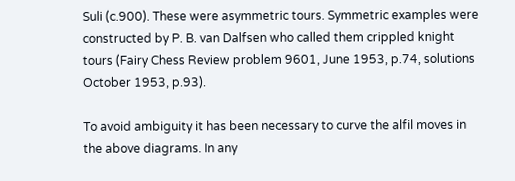Suli (c.900). These were asymmetric tours. Symmetric examples were constructed by P. B. van Dalfsen who called them crippled knight tours (Fairy Chess Review problem 9601, June 1953, p.74, solutions October 1953, p.93).

To avoid ambiguity it has been necessary to curve the alfil moves in the above diagrams. In any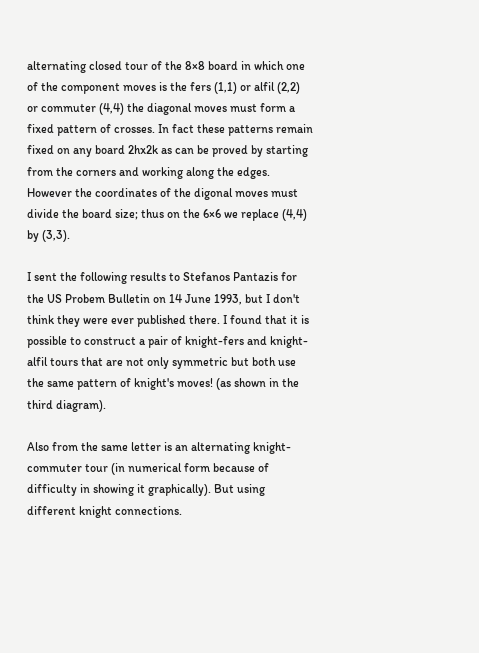alternating closed tour of the 8×8 board in which one of the component moves is the fers (1,1) or alfil (2,2) or commuter (4,4) the diagonal moves must form a fixed pattern of crosses. In fact these patterns remain fixed on any board 2hx2k as can be proved by starting from the corners and working along the edges. However the coordinates of the digonal moves must divide the board size; thus on the 6×6 we replace (4,4) by (3,3).

I sent the following results to Stefanos Pantazis for the US Probem Bulletin on 14 June 1993, but I don't think they were ever published there. I found that it is possible to construct a pair of knight-fers and knight-alfil tours that are not only symmetric but both use the same pattern of knight's moves! (as shown in the third diagram).

Also from the same letter is an alternating knight-commuter tour (in numerical form because of difficulty in showing it graphically). But using different knight connections.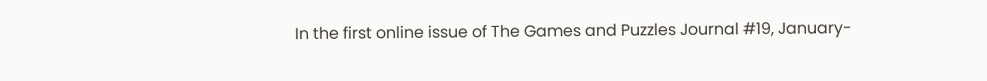In the first online issue of The Games and Puzzles Journal #19, January-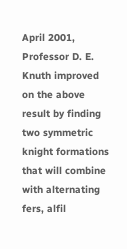April 2001, Professor D. E. Knuth improved on the above result by finding two symmetric knight formations that will combine with alternating fers, alfil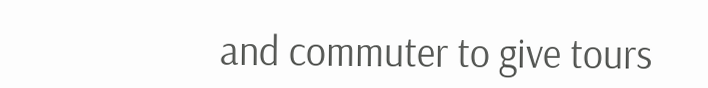and commuter to give tours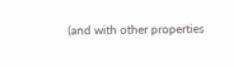(and with other properties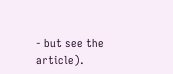- but see the article).